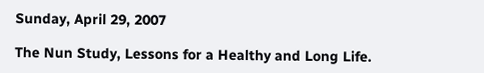Sunday, April 29, 2007

The Nun Study, Lessons for a Healthy and Long Life.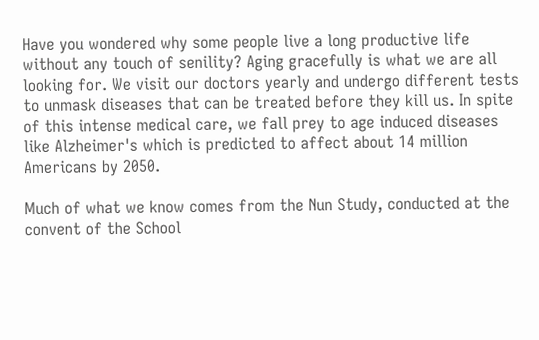Have you wondered why some people live a long productive life without any touch of senility? Aging gracefully is what we are all looking for. We visit our doctors yearly and undergo different tests to unmask diseases that can be treated before they kill us. In spite of this intense medical care, we fall prey to age induced diseases like Alzheimer's which is predicted to affect about 14 million Americans by 2050.

Much of what we know comes from the Nun Study, conducted at the convent of the School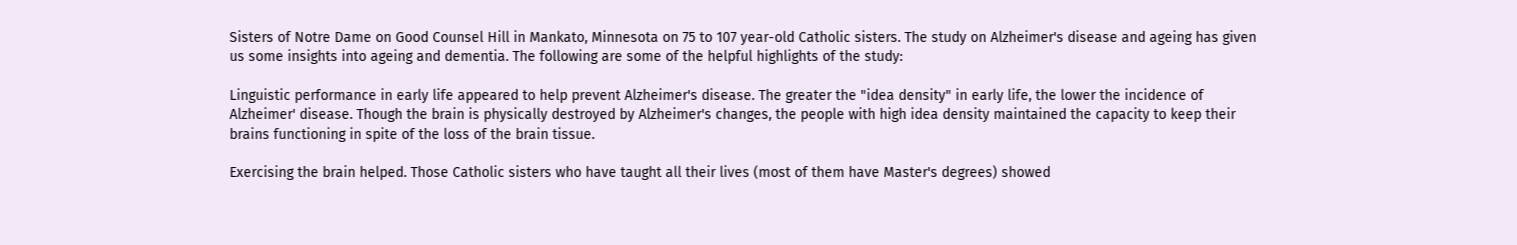Sisters of Notre Dame on Good Counsel Hill in Mankato, Minnesota on 75 to 107 year-old Catholic sisters. The study on Alzheimer's disease and ageing has given us some insights into ageing and dementia. The following are some of the helpful highlights of the study:

Linguistic performance in early life appeared to help prevent Alzheimer's disease. The greater the "idea density" in early life, the lower the incidence of Alzheimer' disease. Though the brain is physically destroyed by Alzheimer's changes, the people with high idea density maintained the capacity to keep their brains functioning in spite of the loss of the brain tissue.

Exercising the brain helped. Those Catholic sisters who have taught all their lives (most of them have Master's degrees) showed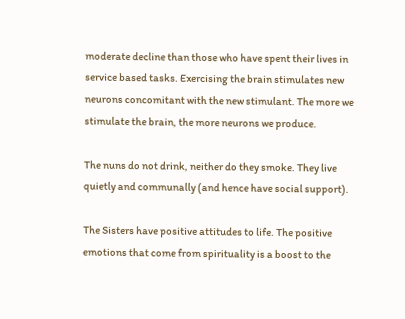moderate decline than those who have spent their lives in service based tasks. Exercising the brain stimulates new neurons concomitant with the new stimulant. The more we stimulate the brain, the more neurons we produce.

The nuns do not drink, neither do they smoke. They live quietly and communally (and hence have social support).

The Sisters have positive attitudes to life. The positive emotions that come from spirituality is a boost to the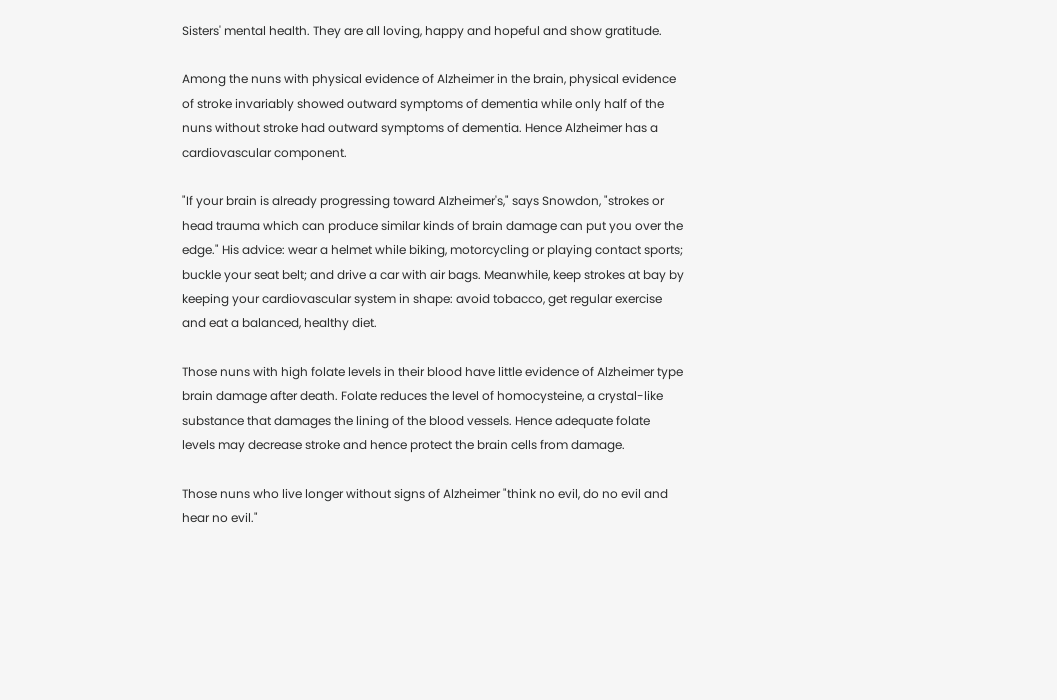Sisters' mental health. They are all loving, happy and hopeful and show gratitude.

Among the nuns with physical evidence of Alzheimer in the brain, physical evidence of stroke invariably showed outward symptoms of dementia while only half of the nuns without stroke had outward symptoms of dementia. Hence Alzheimer has a cardiovascular component.

"If your brain is already progressing toward Alzheimer's," says Snowdon, "strokes or head trauma which can produce similar kinds of brain damage can put you over the edge." His advice: wear a helmet while biking, motorcycling or playing contact sports; buckle your seat belt; and drive a car with air bags. Meanwhile, keep strokes at bay by keeping your cardiovascular system in shape: avoid tobacco, get regular exercise and eat a balanced, healthy diet.

Those nuns with high folate levels in their blood have little evidence of Alzheimer type brain damage after death. Folate reduces the level of homocysteine, a crystal-like substance that damages the lining of the blood vessels. Hence adequate folate levels may decrease stroke and hence protect the brain cells from damage.

Those nuns who live longer without signs of Alzheimer "think no evil, do no evil and hear no evil."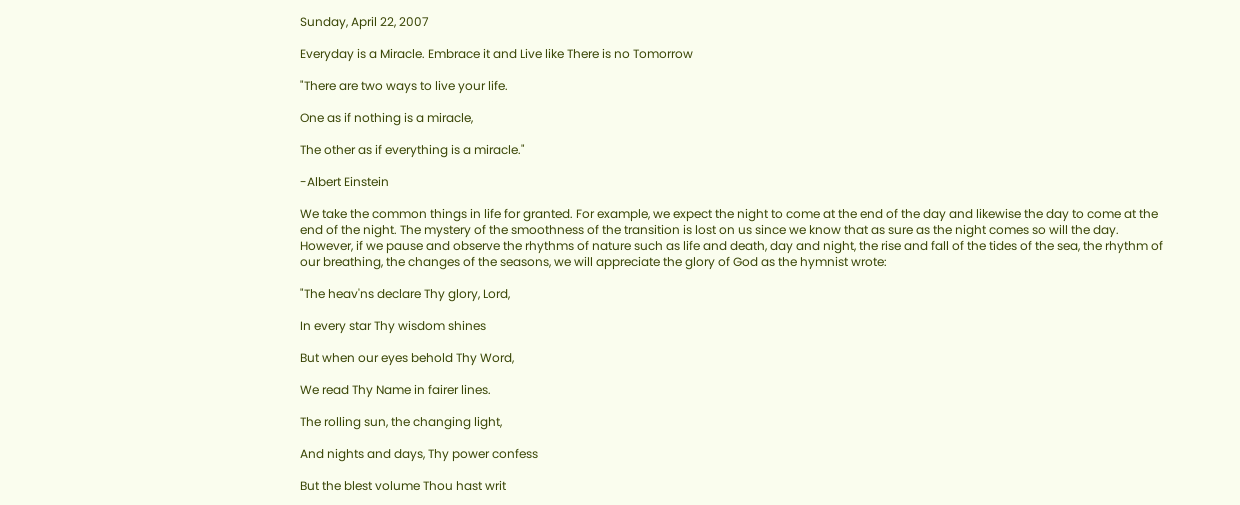Sunday, April 22, 2007

Everyday is a Miracle. Embrace it and Live like There is no Tomorrow

"There are two ways to live your life.

One as if nothing is a miracle,

The other as if everything is a miracle."

-Albert Einstein

We take the common things in life for granted. For example, we expect the night to come at the end of the day and likewise the day to come at the end of the night. The mystery of the smoothness of the transition is lost on us since we know that as sure as the night comes so will the day. However, if we pause and observe the rhythms of nature such as life and death, day and night, the rise and fall of the tides of the sea, the rhythm of our breathing, the changes of the seasons, we will appreciate the glory of God as the hymnist wrote:

"The heav'ns declare Thy glory, Lord,

In every star Thy wisdom shines

But when our eyes behold Thy Word,

We read Thy Name in fairer lines.

The rolling sun, the changing light,

And nights and days, Thy power confess

But the blest volume Thou hast writ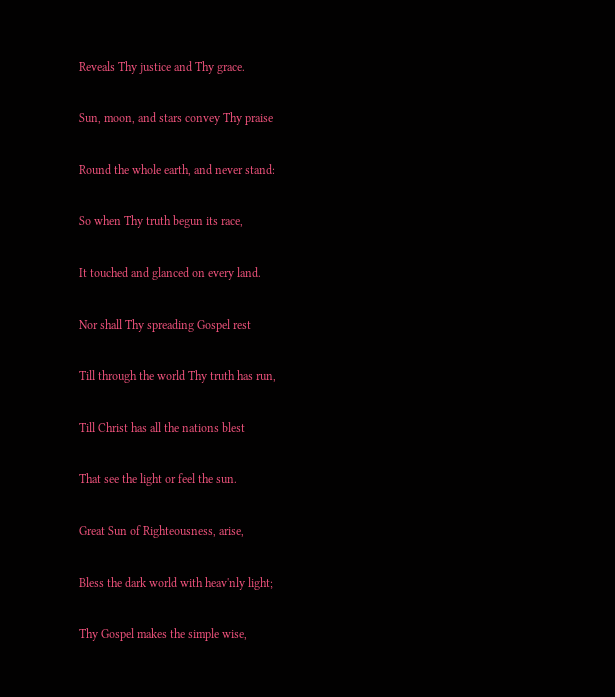Reveals Thy justice and Thy grace.

Sun, moon, and stars convey Thy praise

Round the whole earth, and never stand:

So when Thy truth begun its race,

It touched and glanced on every land.

Nor shall Thy spreading Gospel rest

Till through the world Thy truth has run,

Till Christ has all the nations blest

That see the light or feel the sun.

Great Sun of Righteousness, arise,

Bless the dark world with heav'nly light;

Thy Gospel makes the simple wise,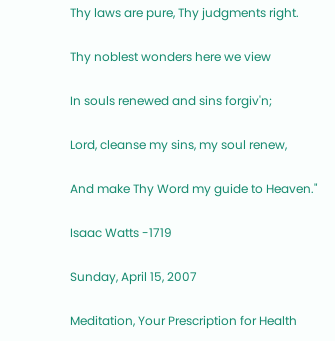Thy laws are pure, Thy judgments right.

Thy noblest wonders here we view

In souls renewed and sins forgiv'n;

Lord, cleanse my sins, my soul renew,

And make Thy Word my guide to Heaven."

Isaac Watts -1719

Sunday, April 15, 2007

Meditation, Your Prescription for Health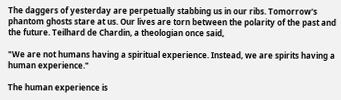The daggers of yesterday are perpetually stabbing us in our ribs. Tomorrow's phantom ghosts stare at us. Our lives are torn between the polarity of the past and the future. Teilhard de Chardin, a theologian once said,

"We are not humans having a spiritual experience. Instead, we are spirits having a human experience."

The human experience is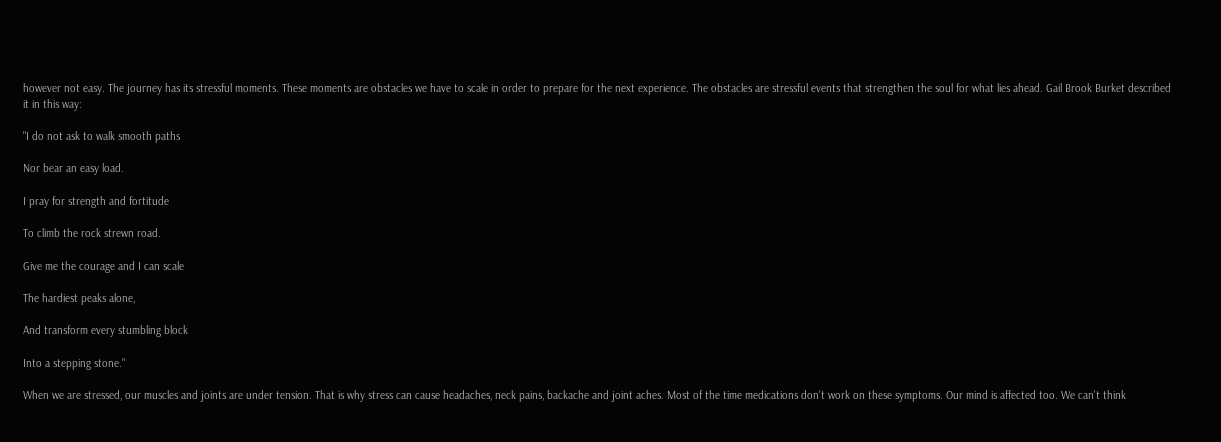however not easy. The journey has its stressful moments. These moments are obstacles we have to scale in order to prepare for the next experience. The obstacles are stressful events that strengthen the soul for what lies ahead. Gail Brook Burket described it in this way:

"I do not ask to walk smooth paths

Nor bear an easy load.

I pray for strength and fortitude

To climb the rock strewn road.

Give me the courage and I can scale

The hardiest peaks alone,

And transform every stumbling block

Into a stepping stone."

When we are stressed, our muscles and joints are under tension. That is why stress can cause headaches, neck pains, backache and joint aches. Most of the time medications don't work on these symptoms. Our mind is affected too. We can't think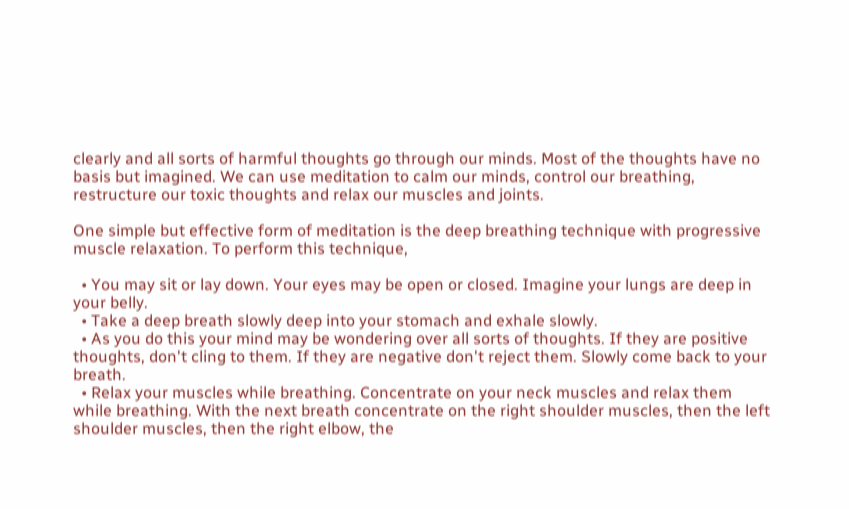clearly and all sorts of harmful thoughts go through our minds. Most of the thoughts have no basis but imagined. We can use meditation to calm our minds, control our breathing, restructure our toxic thoughts and relax our muscles and joints.

One simple but effective form of meditation is the deep breathing technique with progressive muscle relaxation. To perform this technique,

  • You may sit or lay down. Your eyes may be open or closed. Imagine your lungs are deep in your belly.
  • Take a deep breath slowly deep into your stomach and exhale slowly.
  • As you do this your mind may be wondering over all sorts of thoughts. If they are positive thoughts, don't cling to them. If they are negative don't reject them. Slowly come back to your breath.
  • Relax your muscles while breathing. Concentrate on your neck muscles and relax them while breathing. With the next breath concentrate on the right shoulder muscles, then the left shoulder muscles, then the right elbow, the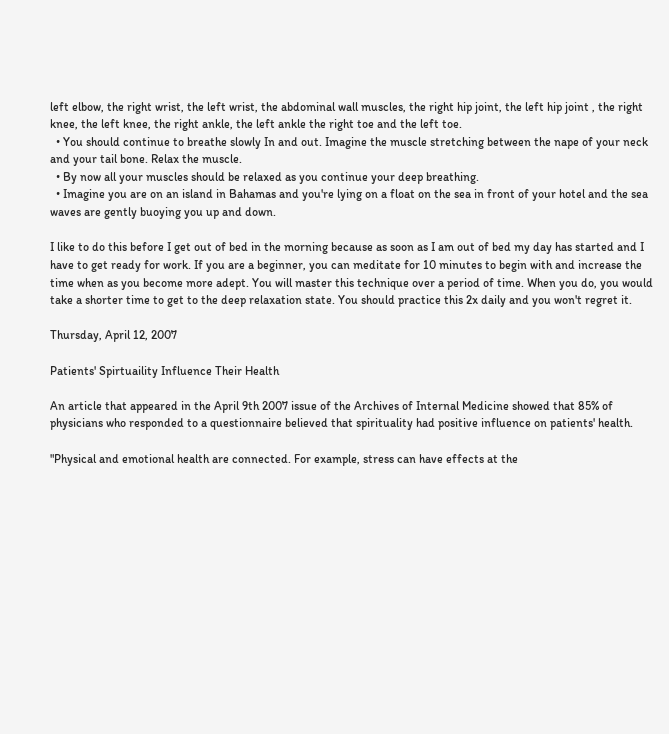left elbow, the right wrist, the left wrist, the abdominal wall muscles, the right hip joint, the left hip joint , the right knee, the left knee, the right ankle, the left ankle the right toe and the left toe.
  • You should continue to breathe slowly In and out. Imagine the muscle stretching between the nape of your neck and your tail bone. Relax the muscle.
  • By now all your muscles should be relaxed as you continue your deep breathing.
  • Imagine you are on an island in Bahamas and you're lying on a float on the sea in front of your hotel and the sea waves are gently buoying you up and down.

I like to do this before I get out of bed in the morning because as soon as I am out of bed my day has started and I have to get ready for work. If you are a beginner, you can meditate for 10 minutes to begin with and increase the time when as you become more adept. You will master this technique over a period of time. When you do, you would take a shorter time to get to the deep relaxation state. You should practice this 2x daily and you won't regret it.

Thursday, April 12, 2007

Patients' Spirtuaility Influence Their Health

An article that appeared in the April 9th 2007 issue of the Archives of Internal Medicine showed that 85% of physicians who responded to a questionnaire believed that spirituality had positive influence on patients' health.

"Physical and emotional health are connected. For example, stress can have effects at the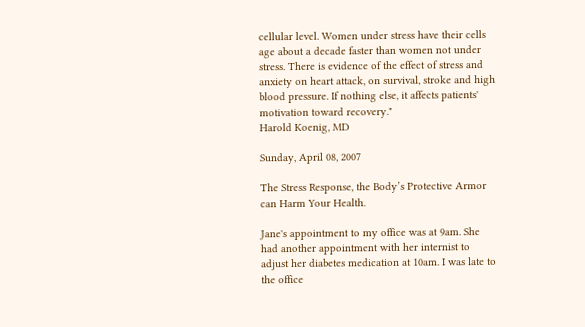cellular level. Women under stress have their cells age about a decade faster than women not under stress. There is evidence of the effect of stress and anxiety on heart attack, on survival, stroke and high blood pressure. If nothing else, it affects patients' motivation toward recovery."
Harold Koenig, MD

Sunday, April 08, 2007

The Stress Response, the Body’s Protective Armor can Harm Your Health.

Jane's appointment to my office was at 9am. She had another appointment with her internist to adjust her diabetes medication at 10am. I was late to the office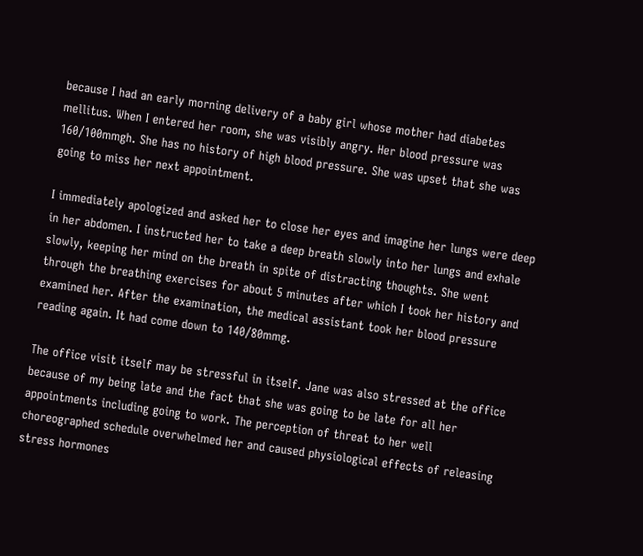because I had an early morning delivery of a baby girl whose mother had diabetes mellitus. When I entered her room, she was visibly angry. Her blood pressure was 160/100mmgh. She has no history of high blood pressure. She was upset that she was going to miss her next appointment.

I immediately apologized and asked her to close her eyes and imagine her lungs were deep in her abdomen. I instructed her to take a deep breath slowly into her lungs and exhale slowly, keeping her mind on the breath in spite of distracting thoughts. She went through the breathing exercises for about 5 minutes after which I took her history and examined her. After the examination, the medical assistant took her blood pressure reading again. It had come down to 140/80mmg.

The office visit itself may be stressful in itself. Jane was also stressed at the office because of my being late and the fact that she was going to be late for all her appointments including going to work. The perception of threat to her well choreographed schedule overwhelmed her and caused physiological effects of releasing stress hormones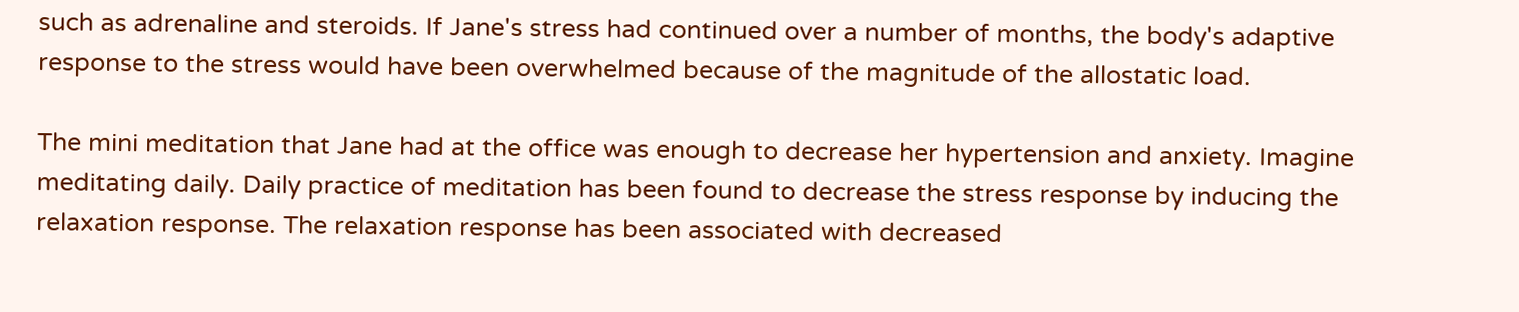such as adrenaline and steroids. If Jane's stress had continued over a number of months, the body's adaptive response to the stress would have been overwhelmed because of the magnitude of the allostatic load.

The mini meditation that Jane had at the office was enough to decrease her hypertension and anxiety. Imagine meditating daily. Daily practice of meditation has been found to decrease the stress response by inducing the relaxation response. The relaxation response has been associated with decreased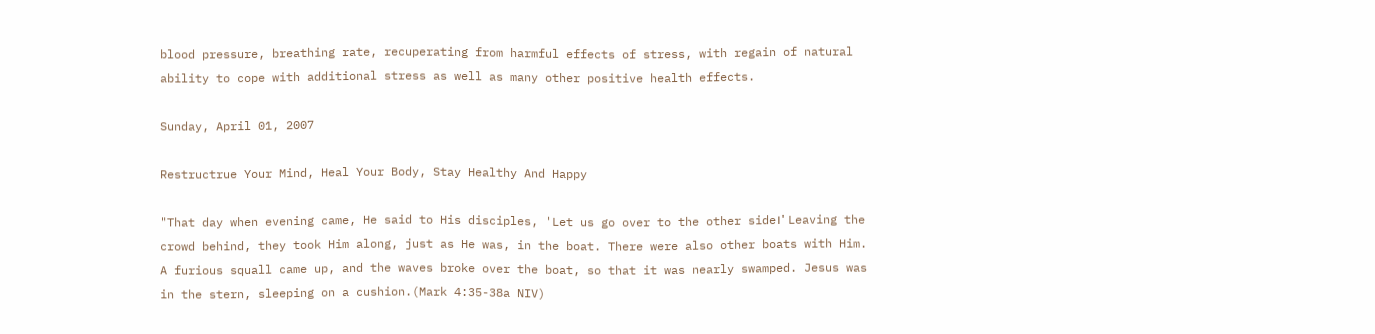blood pressure, breathing rate, recuperating from harmful effects of stress, with regain of natural ability to cope with additional stress as well as many other positive health effects.

Sunday, April 01, 2007

Restructrue Your Mind, Heal Your Body, Stay Healthy And Happy

"That day when evening came, He said to His disciples, 'Let us go over to the other side।' Leaving the crowd behind, they took Him along, just as He was, in the boat. There were also other boats with Him. A furious squall came up, and the waves broke over the boat, so that it was nearly swamped. Jesus was in the stern, sleeping on a cushion.(Mark 4:35-38a NIV)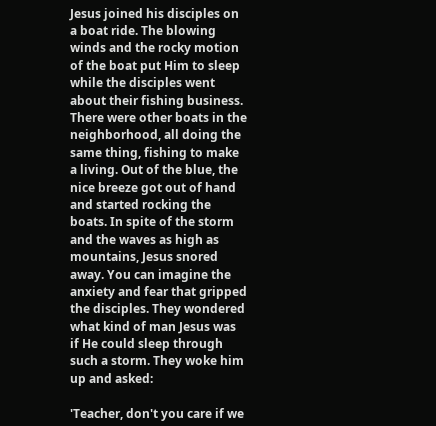Jesus joined his disciples on a boat ride. The blowing winds and the rocky motion of the boat put Him to sleep while the disciples went about their fishing business. There were other boats in the neighborhood, all doing the same thing, fishing to make a living. Out of the blue, the nice breeze got out of hand and started rocking the boats. In spite of the storm and the waves as high as mountains, Jesus snored away. You can imagine the anxiety and fear that gripped the disciples. They wondered what kind of man Jesus was if He could sleep through such a storm. They woke him up and asked:

'Teacher, don't you care if we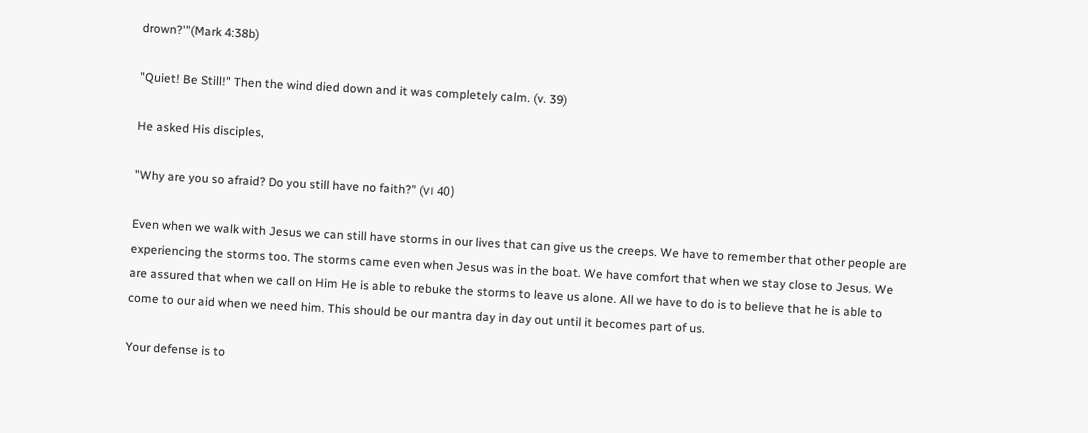drown?'"(Mark 4:38b)

"Quiet! Be Still!" Then the wind died down and it was completely calm. (v. 39)

He asked His disciples,

"Why are you so afraid? Do you still have no faith?" (v। 40)

Even when we walk with Jesus we can still have storms in our lives that can give us the creeps. We have to remember that other people are experiencing the storms too. The storms came even when Jesus was in the boat. We have comfort that when we stay close to Jesus. We are assured that when we call on Him He is able to rebuke the storms to leave us alone. All we have to do is to believe that he is able to come to our aid when we need him. This should be our mantra day in day out until it becomes part of us.

Your defense is to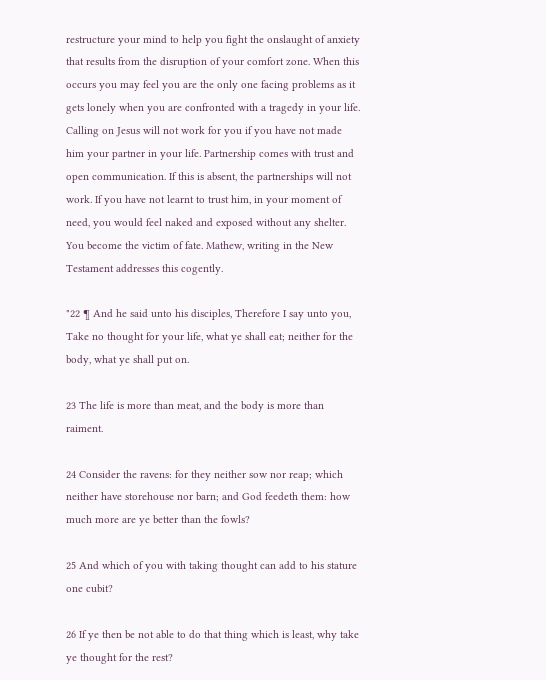restructure your mind to help you fight the onslaught of anxiety that results from the disruption of your comfort zone. When this occurs you may feel you are the only one facing problems as it gets lonely when you are confronted with a tragedy in your life. Calling on Jesus will not work for you if you have not made him your partner in your life. Partnership comes with trust and open communication. If this is absent, the partnerships will not work. If you have not learnt to trust him, in your moment of need, you would feel naked and exposed without any shelter. You become the victim of fate. Mathew, writing in the New Testament addresses this cogently.

"22 ¶ And he said unto his disciples, Therefore I say unto you, Take no thought for your life, what ye shall eat; neither for the body, what ye shall put on.

23 The life is more than meat, and the body is more than raiment.

24 Consider the ravens: for they neither sow nor reap; which neither have storehouse nor barn; and God feedeth them: how much more are ye better than the fowls?

25 And which of you with taking thought can add to his stature one cubit?

26 If ye then be not able to do that thing which is least, why take ye thought for the rest?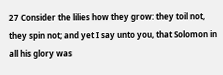27 Consider the lilies how they grow: they toil not, they spin not; and yet I say unto you, that Solomon in all his glory was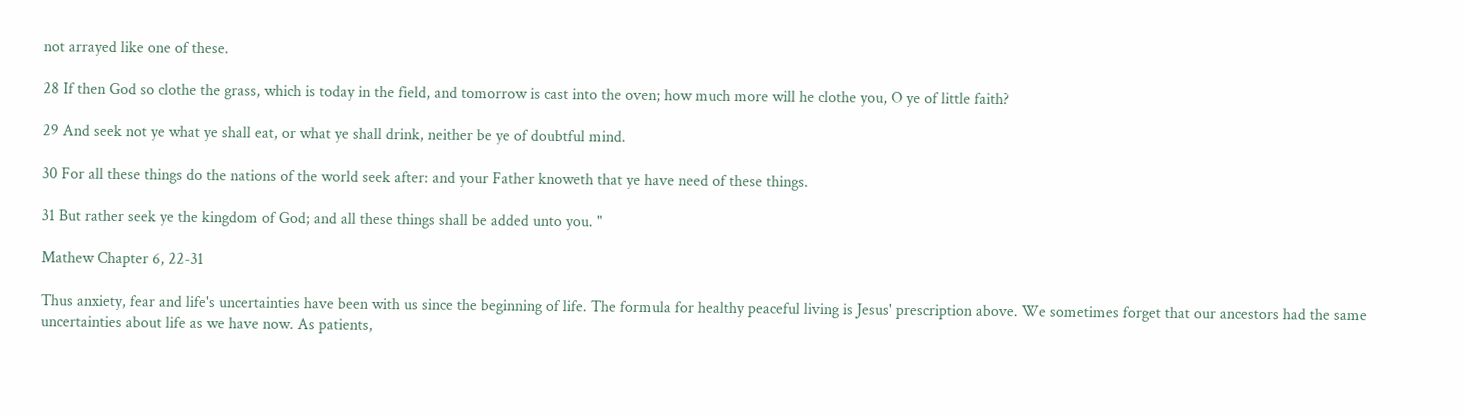not arrayed like one of these.

28 If then God so clothe the grass, which is today in the field, and tomorrow is cast into the oven; how much more will he clothe you, O ye of little faith?

29 And seek not ye what ye shall eat, or what ye shall drink, neither be ye of doubtful mind.

30 For all these things do the nations of the world seek after: and your Father knoweth that ye have need of these things.

31 But rather seek ye the kingdom of God; and all these things shall be added unto you. "

Mathew Chapter 6, 22-31

Thus anxiety, fear and life's uncertainties have been with us since the beginning of life. The formula for healthy peaceful living is Jesus' prescription above. We sometimes forget that our ancestors had the same uncertainties about life as we have now. As patients,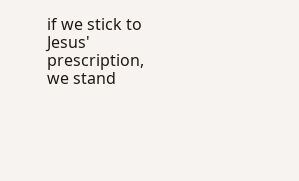if we stick to Jesus' prescription, we stand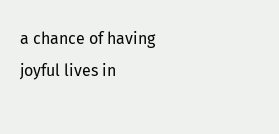a chance of having joyful lives in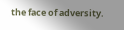the face of adversity.